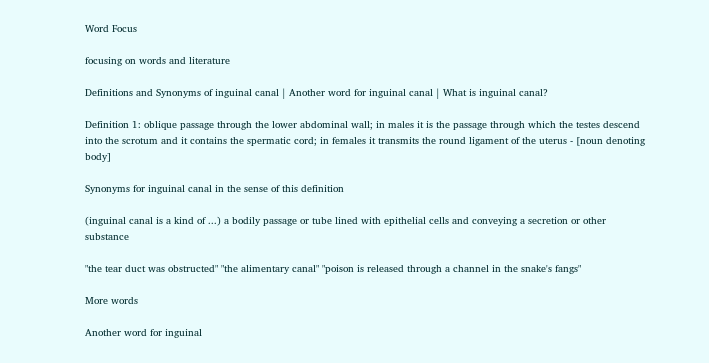Word Focus

focusing on words and literature

Definitions and Synonyms of inguinal canal | Another word for inguinal canal | What is inguinal canal?

Definition 1: oblique passage through the lower abdominal wall; in males it is the passage through which the testes descend into the scrotum and it contains the spermatic cord; in females it transmits the round ligament of the uterus - [noun denoting body]

Synonyms for inguinal canal in the sense of this definition

(inguinal canal is a kind of ...) a bodily passage or tube lined with epithelial cells and conveying a secretion or other substance

"the tear duct was obstructed" "the alimentary canal" "poison is released through a channel in the snake's fangs"

More words

Another word for inguinal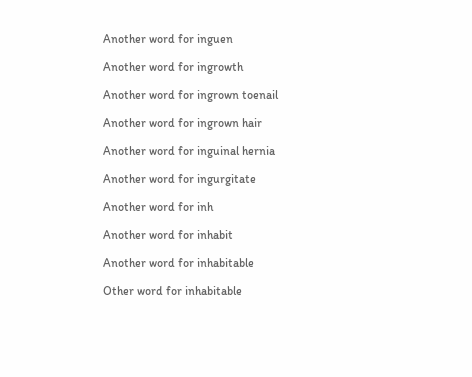Another word for inguen

Another word for ingrowth

Another word for ingrown toenail

Another word for ingrown hair

Another word for inguinal hernia

Another word for ingurgitate

Another word for inh

Another word for inhabit

Another word for inhabitable

Other word for inhabitable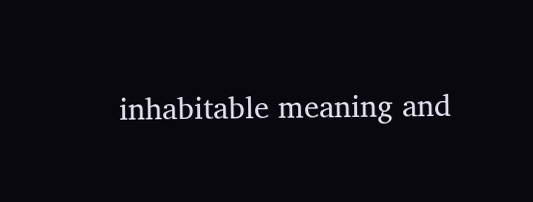inhabitable meaning and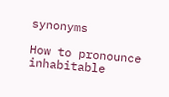synonyms

How to pronounce inhabitable